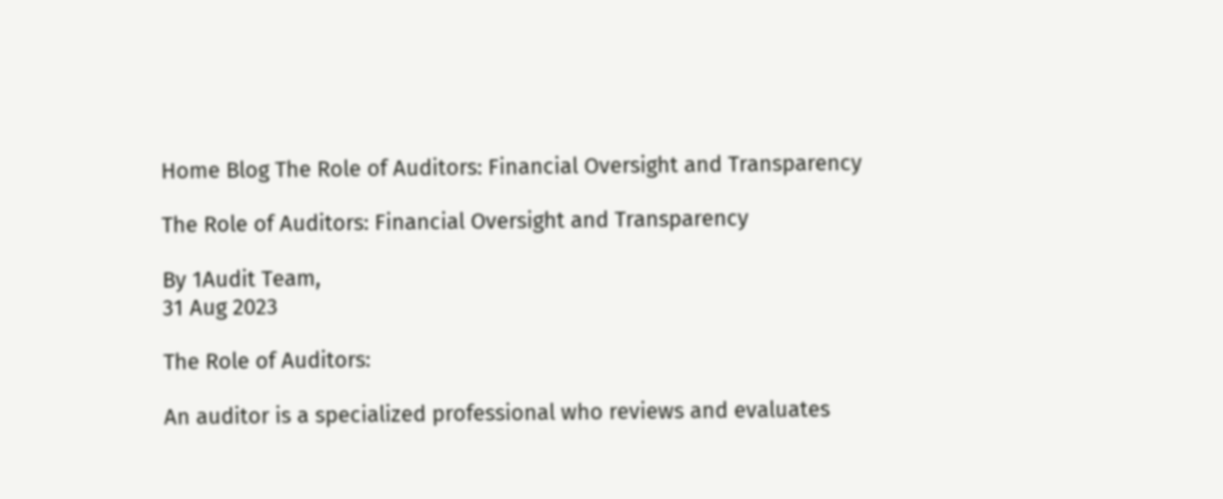Home Blog The Role of Auditors: Financial Oversight and Transparency

The Role of Auditors: Financial Oversight and Transparency

By 1Audit Team,
31 Aug 2023

The Role of Auditors:

An auditor is a specialized professional who reviews and evaluates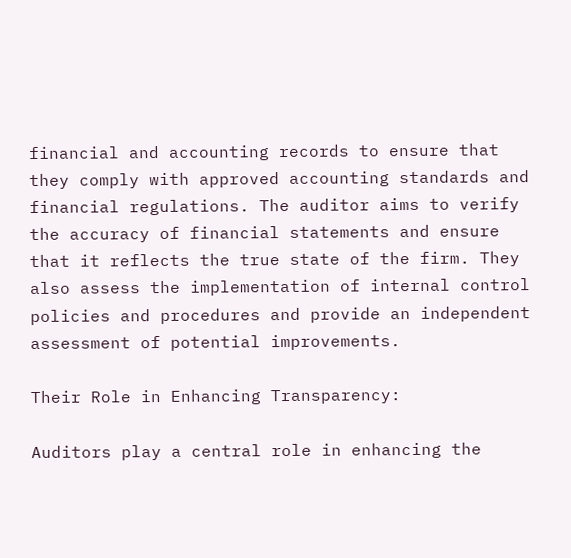financial and accounting records to ensure that they comply with approved accounting standards and financial regulations. The auditor aims to verify the accuracy of financial statements and ensure that it reflects the true state of the firm. They also assess the implementation of internal control policies and procedures and provide an independent assessment of potential improvements.

Their Role in Enhancing Transparency:

Auditors play a central role in enhancing the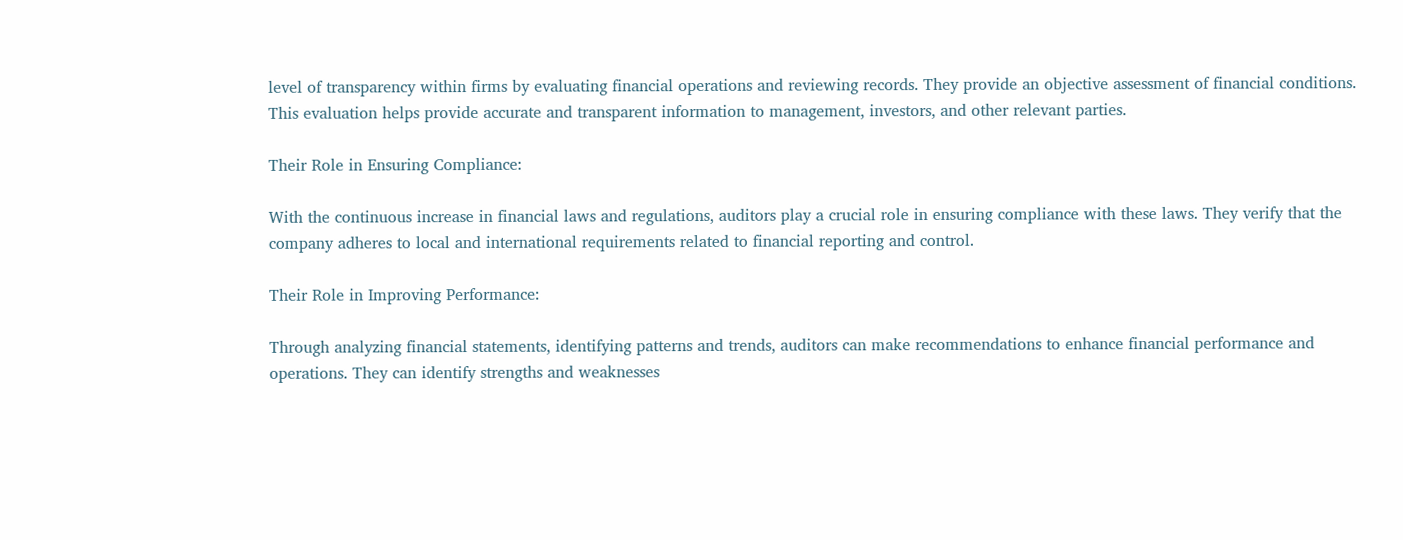level of transparency within firms by evaluating financial operations and reviewing records. They provide an objective assessment of financial conditions. This evaluation helps provide accurate and transparent information to management, investors, and other relevant parties.

Their Role in Ensuring Compliance:

With the continuous increase in financial laws and regulations, auditors play a crucial role in ensuring compliance with these laws. They verify that the company adheres to local and international requirements related to financial reporting and control.

Their Role in Improving Performance:

Through analyzing financial statements, identifying patterns and trends, auditors can make recommendations to enhance financial performance and operations. They can identify strengths and weaknesses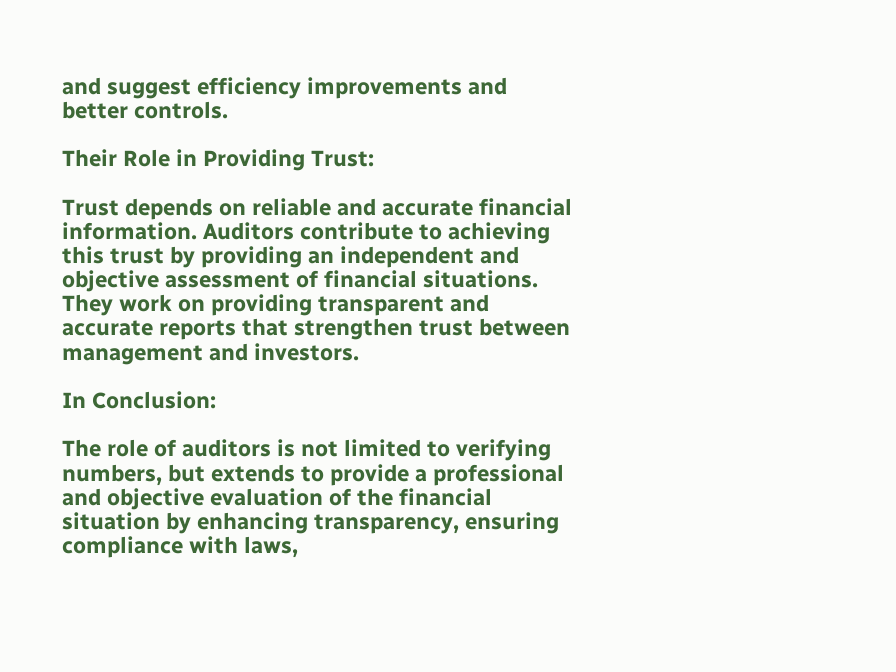and suggest efficiency improvements and better controls.

Their Role in Providing Trust:

Trust depends on reliable and accurate financial information. Auditors contribute to achieving this trust by providing an independent and objective assessment of financial situations. They work on providing transparent and accurate reports that strengthen trust between management and investors.

In Conclusion:

The role of auditors is not limited to verifying numbers, but extends to provide a professional and objective evaluation of the financial situation by enhancing transparency, ensuring compliance with laws,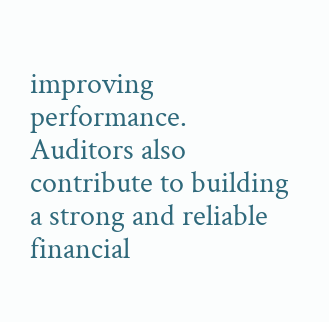improving performance. Auditors also contribute to building a strong and reliable financial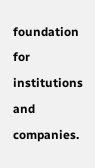foundation for institutions and companies.